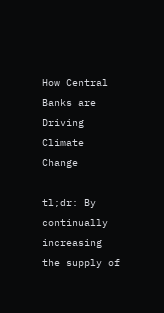How Central Banks are Driving Climate Change

tl;dr: By continually increasing the supply of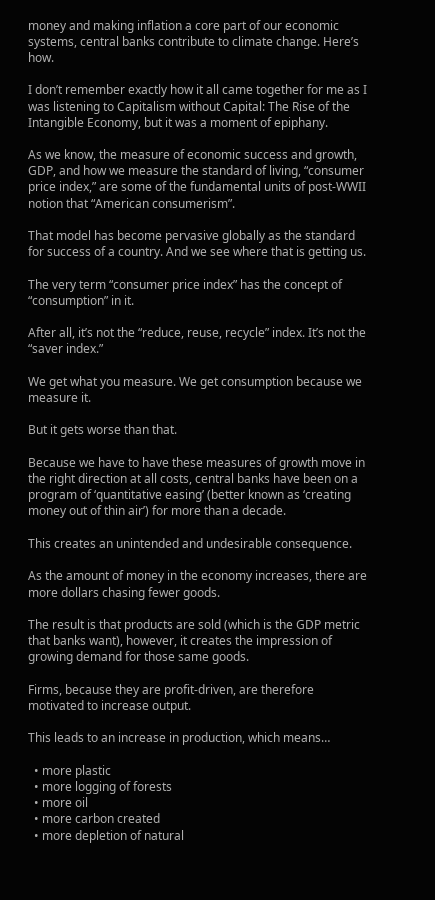money and making inflation a core part of our economic systems, central banks contribute to climate change. Here’s how.

I don’t remember exactly how it all came together for me as I was listening to Capitalism without Capital: The Rise of the Intangible Economy, but it was a moment of epiphany.

As we know, the measure of economic success and growth, GDP, and how we measure the standard of living, “consumer price index,” are some of the fundamental units of post-WWII notion that “American consumerism”.

That model has become pervasive globally as the standard for success of a country. And we see where that is getting us.

The very term “consumer price index” has the concept of “consumption” in it.

After all, it’s not the “reduce, reuse, recycle” index. It’s not the “saver index.”

We get what you measure. We get consumption because we measure it.

But it gets worse than that.

Because we have to have these measures of growth move in the right direction at all costs, central banks have been on a program of ‘quantitative easing’ (better known as ‘creating money out of thin air’) for more than a decade.

This creates an unintended and undesirable consequence.

As the amount of money in the economy increases, there are more dollars chasing fewer goods.

The result is that products are sold (which is the GDP metric that banks want), however, it creates the impression of growing demand for those same goods.

Firms, because they are profit-driven, are therefore motivated to increase output.

This leads to an increase in production, which means…

  • more plastic
  • more logging of forests
  • more oil
  • more carbon created
  • more depletion of natural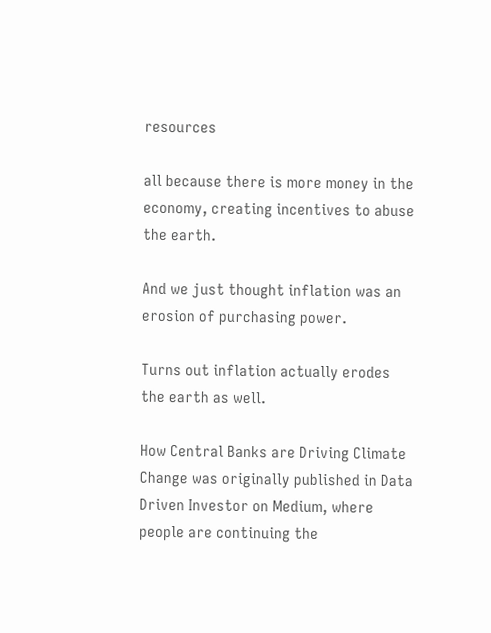resources

all because there is more money in the economy, creating incentives to abuse the earth.

And we just thought inflation was an erosion of purchasing power.

Turns out inflation actually erodes the earth as well.

How Central Banks are Driving Climate Change was originally published in Data Driven Investor on Medium, where people are continuing the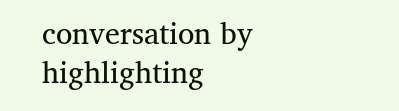conversation by highlighting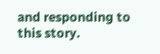and responding to this story.